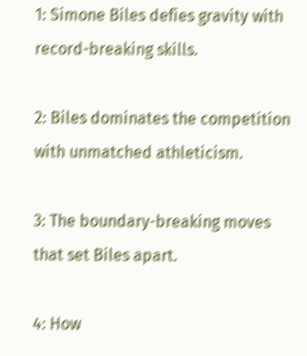1: Simone Biles defies gravity with record-breaking skills.

2: Biles dominates the competition with unmatched athleticism.

3: The boundary-breaking moves that set Biles apart.

4: How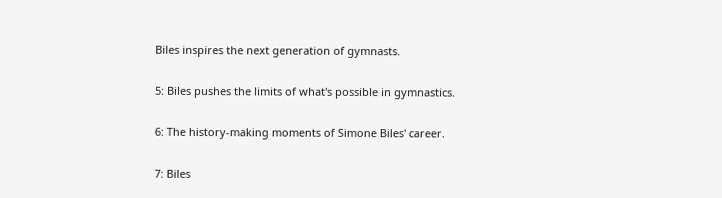Biles inspires the next generation of gymnasts.

5: Biles pushes the limits of what's possible in gymnastics.

6: The history-making moments of Simone Biles' career.

7: Biles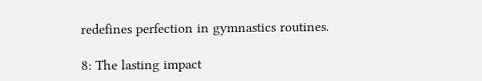redefines perfection in gymnastics routines.

8: The lasting impact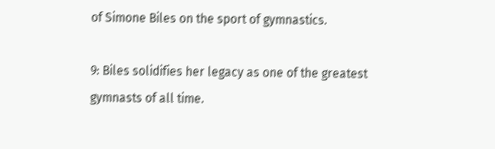of Simone Biles on the sport of gymnastics.

9: Biles solidifies her legacy as one of the greatest gymnasts of all time.